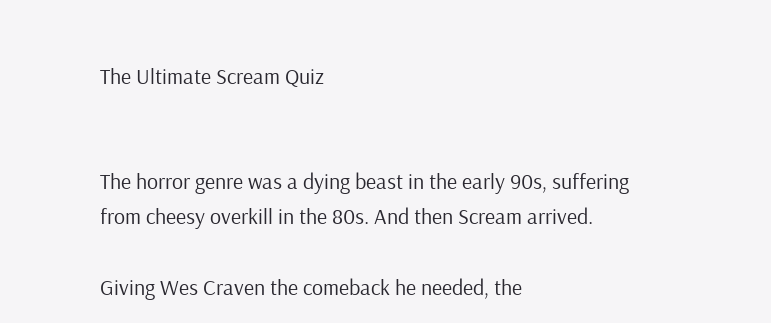The Ultimate Scream Quiz


The horror genre was a dying beast in the early 90s, suffering from cheesy overkill in the 80s. And then Scream arrived.

Giving Wes Craven the comeback he needed, the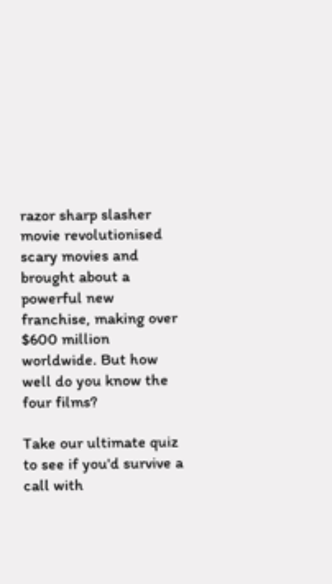razor sharp slasher movie revolutionised scary movies and brought about a powerful new franchise, making over $600 million worldwide. But how well do you know the four films?

Take our ultimate quiz to see if you'd survive a call with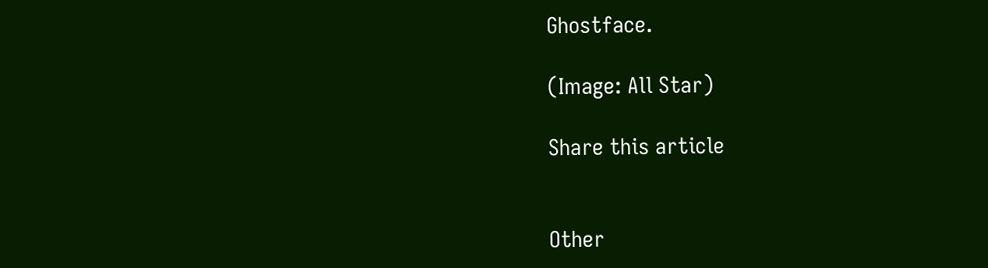Ghostface.

(Image: All Star)

Share this article


Other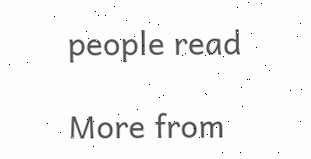people read

More from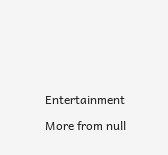Entertainment

More from null